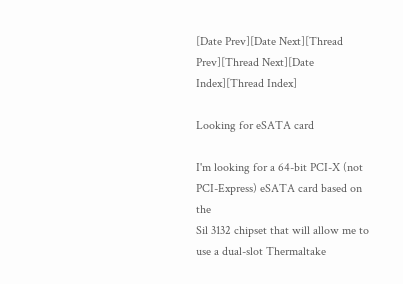[Date Prev][Date Next][Thread Prev][Thread Next][Date Index][Thread Index]

Looking for eSATA card

I'm looking for a 64-bit PCI-X (not PCI-Express) eSATA card based on the
Sil 3132 chipset that will allow me to use a dual-slot Thermaltake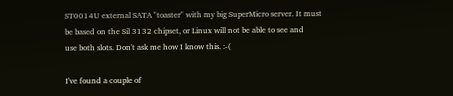ST0014U external SATA "toaster" with my big SuperMicro server. It must
be based on the Sil 3132 chipset, or Linux will not be able to see and
use both slots. Don't ask me how I know this. :-(

I've found a couple of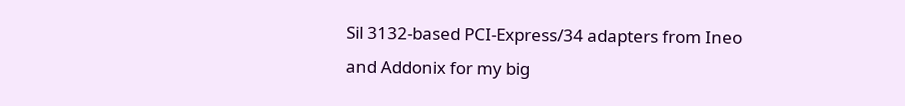Sil 3132-based PCI-Express/34 adapters from Ineo
and Addonix for my big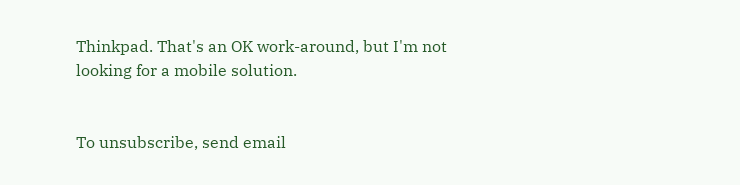Thinkpad. That's an OK work-around, but I'm not
looking for a mobile solution.


To unsubscribe, send email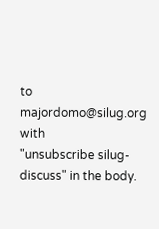to majordomo@silug.org with
"unsubscribe silug-discuss" in the body.